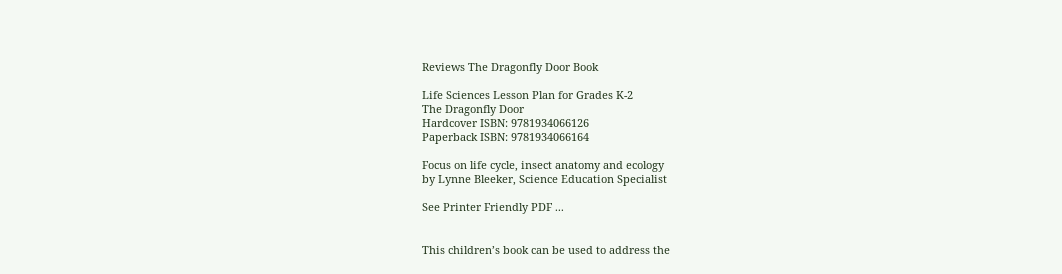Reviews The Dragonfly Door Book

Life Sciences Lesson Plan for Grades K-2
The Dragonfly Door
Hardcover ISBN: 9781934066126
Paperback ISBN: 9781934066164

Focus on life cycle, insect anatomy and ecology
by Lynne Bleeker, Science Education Specialist

See Printer Friendly PDF ...


This children’s book can be used to address the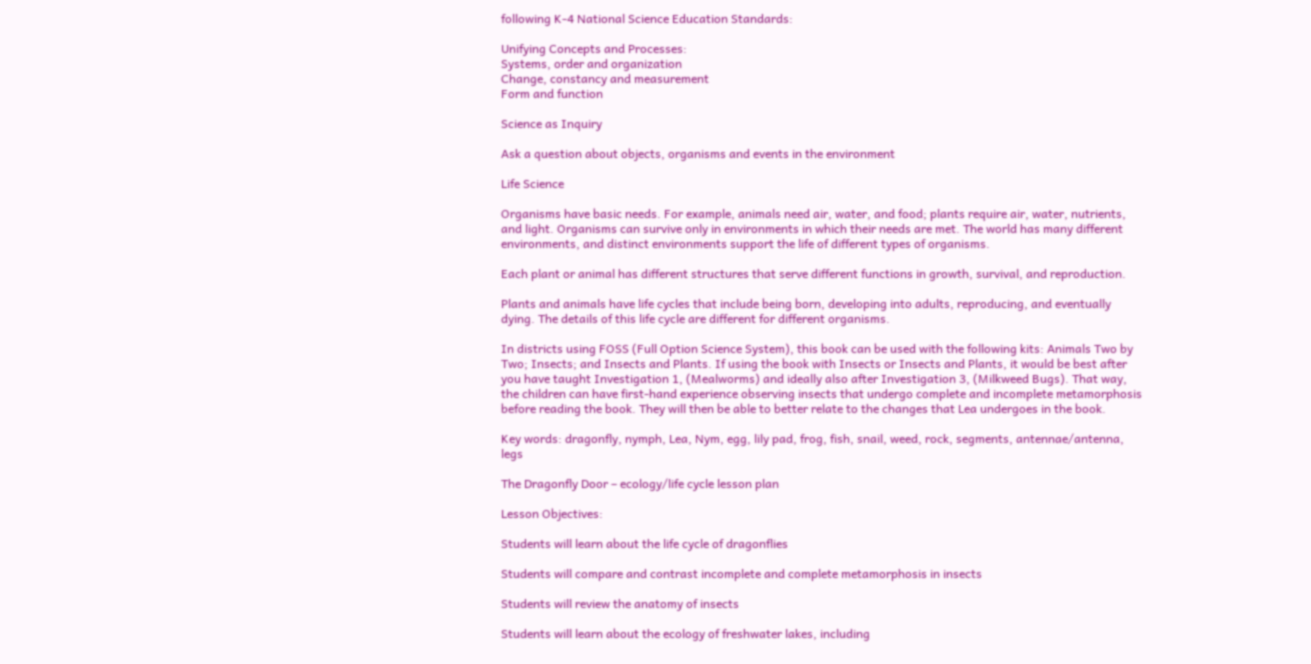following K-4 National Science Education Standards:

Unifying Concepts and Processes:
Systems, order and organization
Change, constancy and measurement
Form and function

Science as Inquiry

Ask a question about objects, organisms and events in the environment

Life Science

Organisms have basic needs. For example, animals need air, water, and food; plants require air, water, nutrients, and light. Organisms can survive only in environments in which their needs are met. The world has many different environments, and distinct environments support the life of different types of organisms.

Each plant or animal has different structures that serve different functions in growth, survival, and reproduction.

Plants and animals have life cycles that include being born, developing into adults, reproducing, and eventually dying. The details of this life cycle are different for different organisms.

In districts using FOSS (Full Option Science System), this book can be used with the following kits: Animals Two by Two; Insects; and Insects and Plants. If using the book with Insects or Insects and Plants, it would be best after you have taught Investigation 1, (Mealworms) and ideally also after Investigation 3, (Milkweed Bugs). That way, the children can have first-hand experience observing insects that undergo complete and incomplete metamorphosis before reading the book. They will then be able to better relate to the changes that Lea undergoes in the book.

Key words: dragonfly, nymph, Lea, Nym, egg, lily pad, frog, fish, snail, weed, rock, segments, antennae/antenna, legs

The Dragonfly Door – ecology/life cycle lesson plan

Lesson Objectives:

Students will learn about the life cycle of dragonflies

Students will compare and contrast incomplete and complete metamorphosis in insects

Students will review the anatomy of insects

Students will learn about the ecology of freshwater lakes, including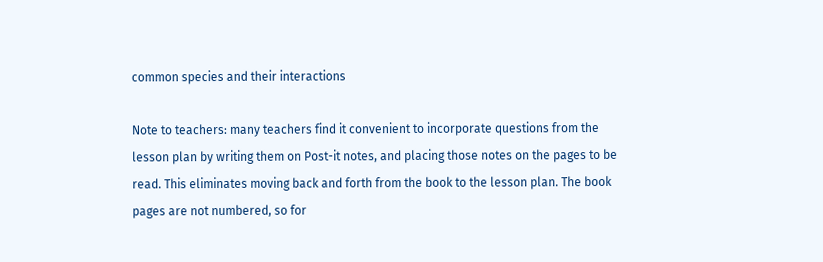common species and their interactions

Note to teachers: many teachers find it convenient to incorporate questions from the lesson plan by writing them on Post-it notes, and placing those notes on the pages to be read. This eliminates moving back and forth from the book to the lesson plan. The book pages are not numbered, so for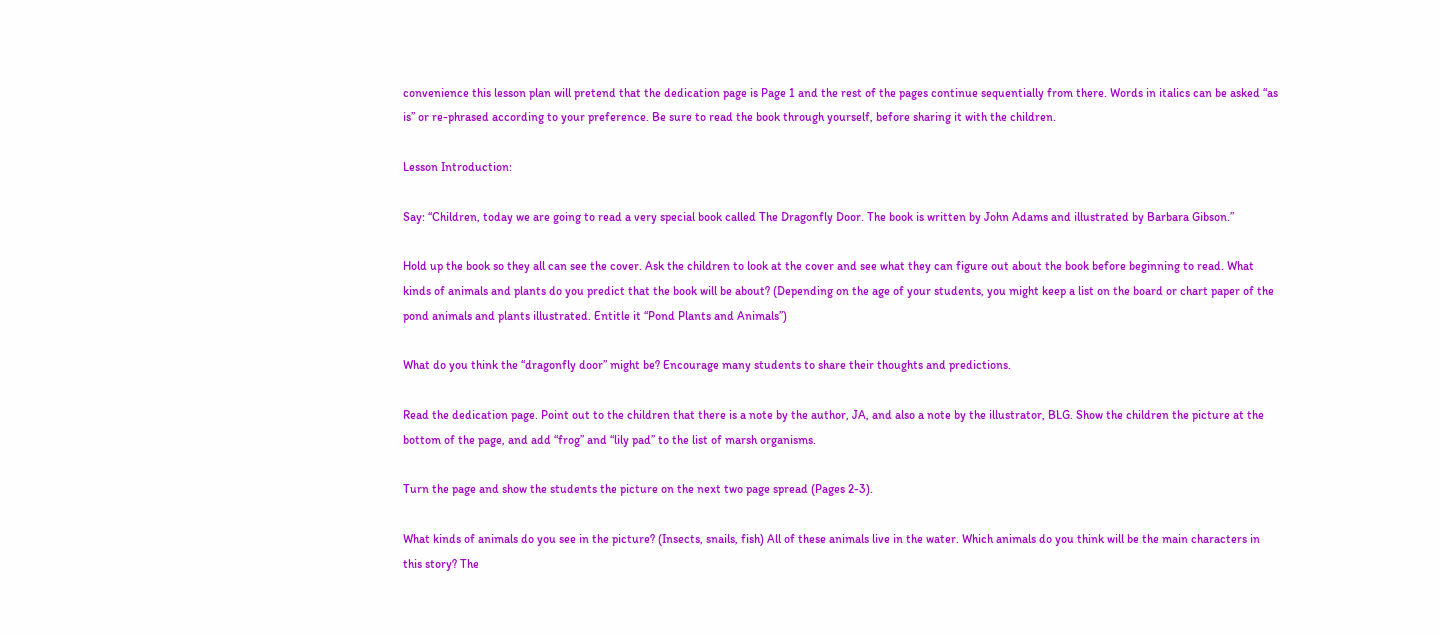convenience this lesson plan will pretend that the dedication page is Page 1 and the rest of the pages continue sequentially from there. Words in italics can be asked “as is” or re-phrased according to your preference. Be sure to read the book through yourself, before sharing it with the children.

Lesson Introduction:

Say: “Children, today we are going to read a very special book called The Dragonfly Door. The book is written by John Adams and illustrated by Barbara Gibson.”

Hold up the book so they all can see the cover. Ask the children to look at the cover and see what they can figure out about the book before beginning to read. What kinds of animals and plants do you predict that the book will be about? (Depending on the age of your students, you might keep a list on the board or chart paper of the pond animals and plants illustrated. Entitle it “Pond Plants and Animals”)

What do you think the “dragonfly door” might be? Encourage many students to share their thoughts and predictions.

Read the dedication page. Point out to the children that there is a note by the author, JA, and also a note by the illustrator, BLG. Show the children the picture at the bottom of the page, and add “frog” and “lily pad” to the list of marsh organisms.

Turn the page and show the students the picture on the next two page spread (Pages 2-3).

What kinds of animals do you see in the picture? (Insects, snails, fish) All of these animals live in the water. Which animals do you think will be the main characters in this story? The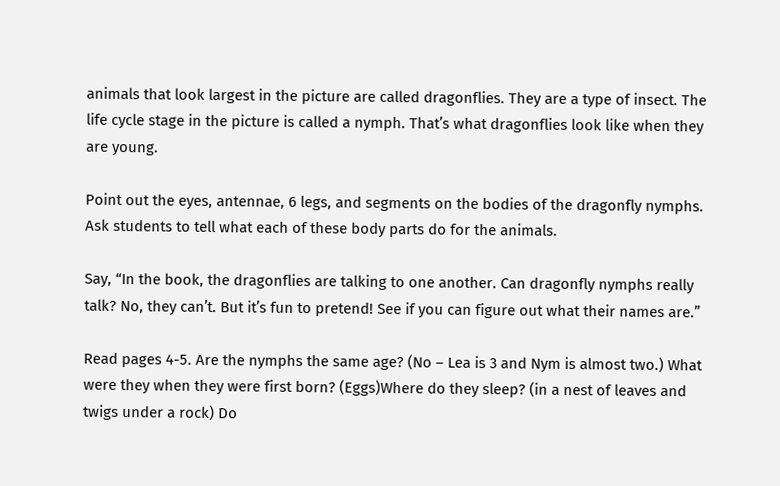animals that look largest in the picture are called dragonflies. They are a type of insect. The life cycle stage in the picture is called a nymph. That’s what dragonflies look like when they are young.

Point out the eyes, antennae, 6 legs, and segments on the bodies of the dragonfly nymphs. Ask students to tell what each of these body parts do for the animals.

Say, “In the book, the dragonflies are talking to one another. Can dragonfly nymphs really talk? No, they can’t. But it’s fun to pretend! See if you can figure out what their names are.”

Read pages 4-5. Are the nymphs the same age? (No – Lea is 3 and Nym is almost two.) What were they when they were first born? (Eggs)Where do they sleep? (in a nest of leaves and twigs under a rock) Do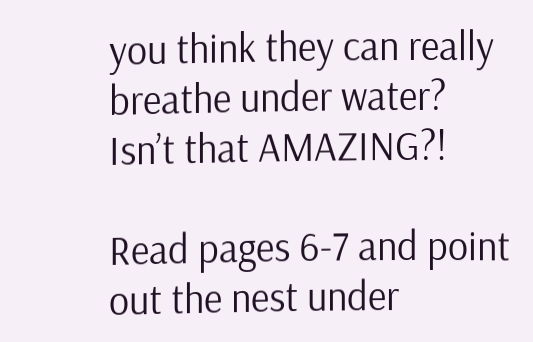you think they can really breathe under water? Isn’t that AMAZING?!

Read pages 6-7 and point out the nest under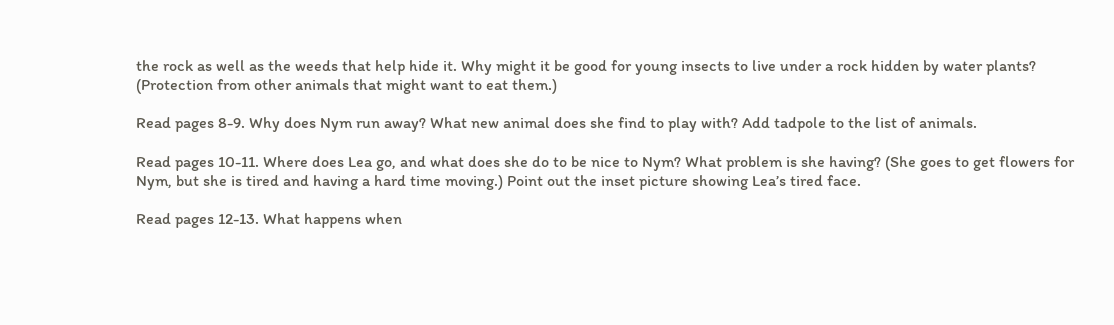the rock as well as the weeds that help hide it. Why might it be good for young insects to live under a rock hidden by water plants? (Protection from other animals that might want to eat them.)

Read pages 8-9. Why does Nym run away? What new animal does she find to play with? Add tadpole to the list of animals.

Read pages 10-11. Where does Lea go, and what does she do to be nice to Nym? What problem is she having? (She goes to get flowers for Nym, but she is tired and having a hard time moving.) Point out the inset picture showing Lea’s tired face.

Read pages 12-13. What happens when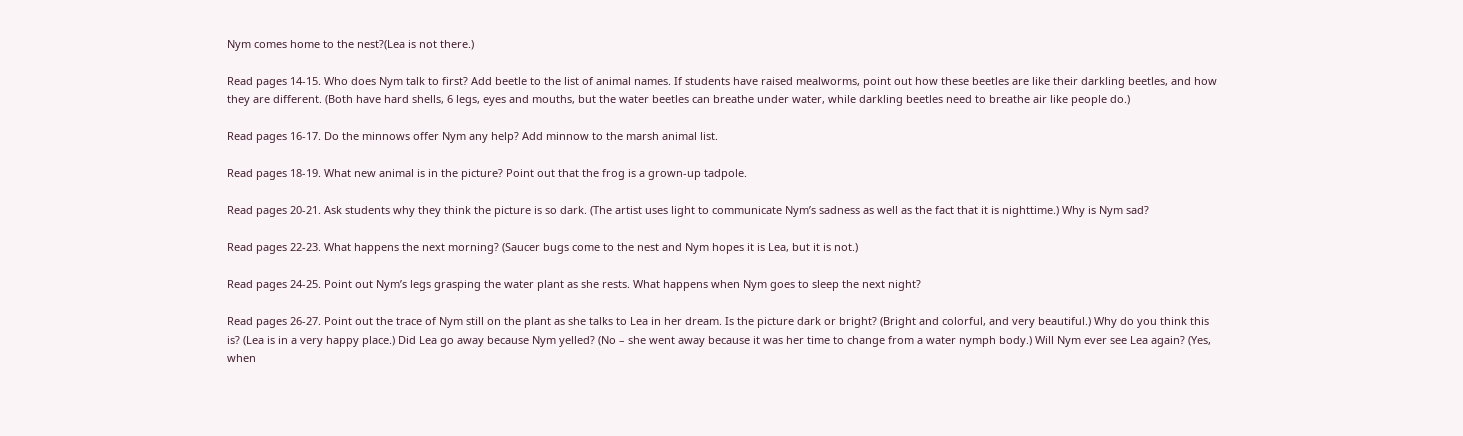Nym comes home to the nest?(Lea is not there.)

Read pages 14-15. Who does Nym talk to first? Add beetle to the list of animal names. If students have raised mealworms, point out how these beetles are like their darkling beetles, and how they are different. (Both have hard shells, 6 legs, eyes and mouths, but the water beetles can breathe under water, while darkling beetles need to breathe air like people do.)

Read pages 16-17. Do the minnows offer Nym any help? Add minnow to the marsh animal list.

Read pages 18-19. What new animal is in the picture? Point out that the frog is a grown-up tadpole.

Read pages 20-21. Ask students why they think the picture is so dark. (The artist uses light to communicate Nym’s sadness as well as the fact that it is nighttime.) Why is Nym sad?

Read pages 22-23. What happens the next morning? (Saucer bugs come to the nest and Nym hopes it is Lea, but it is not.)

Read pages 24-25. Point out Nym’s legs grasping the water plant as she rests. What happens when Nym goes to sleep the next night?

Read pages 26-27. Point out the trace of Nym still on the plant as she talks to Lea in her dream. Is the picture dark or bright? (Bright and colorful, and very beautiful.) Why do you think this is? (Lea is in a very happy place.) Did Lea go away because Nym yelled? (No – she went away because it was her time to change from a water nymph body.) Will Nym ever see Lea again? (Yes, when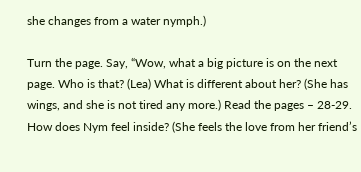she changes from a water nymph.)

Turn the page. Say, “Wow, what a big picture is on the next page. Who is that? (Lea) What is different about her? (She has wings, and she is not tired any more.) Read the pages – 28-29. How does Nym feel inside? (She feels the love from her friend’s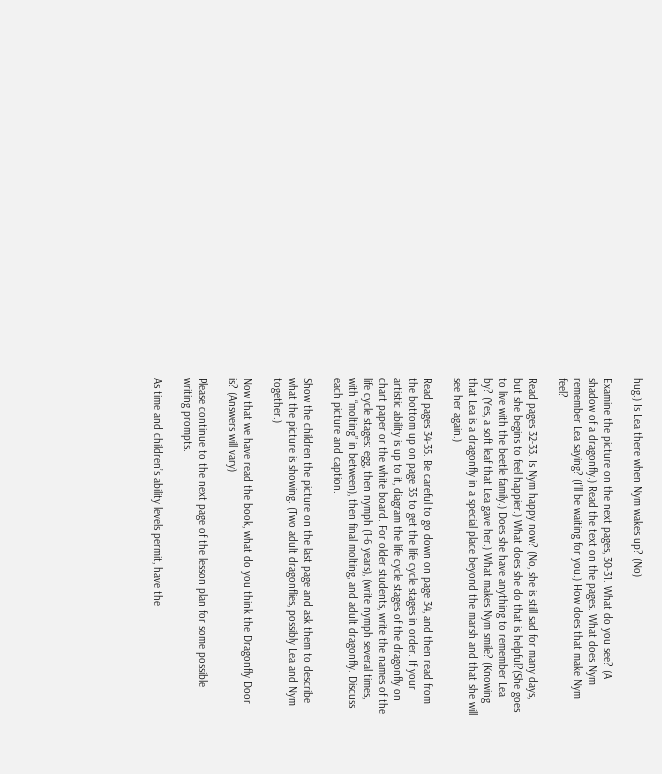hug.) Is Lea there when Nym wakes up? (No)

Examine the picture on the next pages, 30-31. What do you see? (A shadow of a dragonfly.) Read the text on the pages. What does Nym remember Lea saying? (I’ll be waiting for you.) How does that make Nym feel?

Read pages 32-33. Is Nym happy now? (No, she is still sad for many days, but she begins to feel happier.) What does she do that is helpful?(She goes to live with the beetle family.) Does she have anything to remember Lea by? (Yes, a soft leaf that Lea gave her.) What makes Nym smile? (Knowing that Lea is a dragonfly in a special place beyond the marsh and that she will see her again.)

Read pages 34-35. Be careful to go down on page 34, and then read from the bottom up on page 35 to get the life cycle stages in order. If your artistic ability is up to it, diagram the life cycle stages of the dragonfly on chart paper or the white board. For older students, write the names of the life cycle stages: egg, then nymph (1-6 years), (write nymph several times, with “molting” in between), then final molting, and adult dragonfly. Discuss each picture and caption.

Show the children the picture on the last page and ask them to describe what the picture is showing. (Two adult dragonflies, possibly Lea and Nym together.)

Now that we have read the book, what do you think the Dragonfly Door is? (Answers will vary)

Please continue to the next page of the lesson plan for some possible writing prompts.

As time and children’s ability levels permit, have the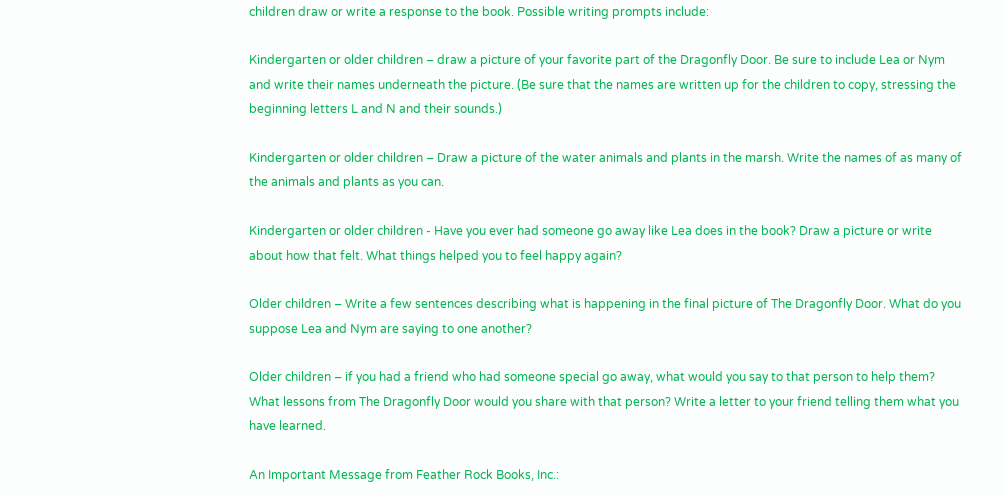children draw or write a response to the book. Possible writing prompts include:

Kindergarten or older children – draw a picture of your favorite part of the Dragonfly Door. Be sure to include Lea or Nym and write their names underneath the picture. (Be sure that the names are written up for the children to copy, stressing the beginning letters L and N and their sounds.)

Kindergarten or older children – Draw a picture of the water animals and plants in the marsh. Write the names of as many of the animals and plants as you can.

Kindergarten or older children - Have you ever had someone go away like Lea does in the book? Draw a picture or write about how that felt. What things helped you to feel happy again?

Older children – Write a few sentences describing what is happening in the final picture of The Dragonfly Door. What do you suppose Lea and Nym are saying to one another?

Older children – if you had a friend who had someone special go away, what would you say to that person to help them? What lessons from The Dragonfly Door would you share with that person? Write a letter to your friend telling them what you have learned.

An Important Message from Feather Rock Books, Inc.: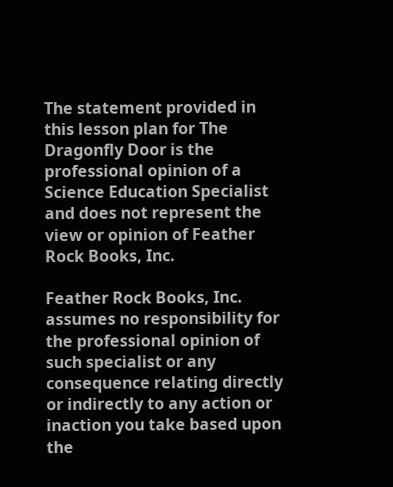The statement provided in this lesson plan for The Dragonfly Door is the professional opinion of a Science Education Specialist and does not represent the view or opinion of Feather Rock Books, Inc.

Feather Rock Books, Inc. assumes no responsibility for the professional opinion of such specialist or any consequence relating directly or indirectly to any action or inaction you take based upon the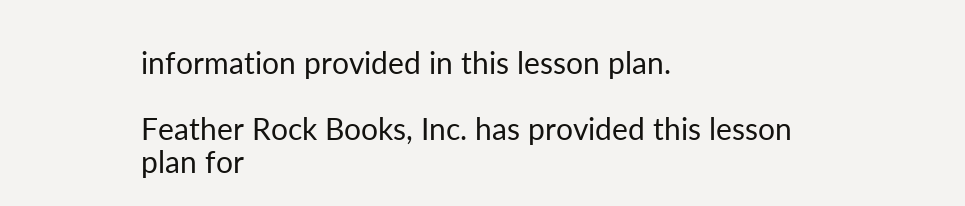information provided in this lesson plan.

Feather Rock Books, Inc. has provided this lesson plan for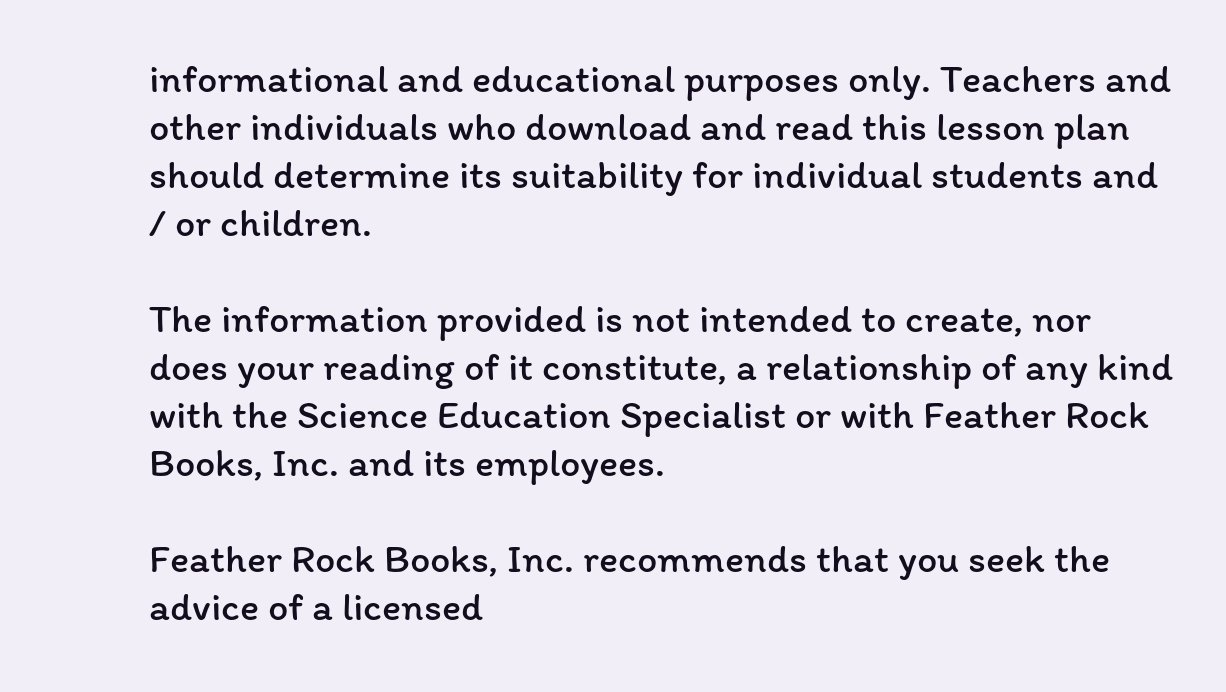informational and educational purposes only. Teachers and other individuals who download and read this lesson plan should determine its suitability for individual students and / or children.

The information provided is not intended to create, nor does your reading of it constitute, a relationship of any kind with the Science Education Specialist or with Feather Rock Books, Inc. and its employees.

Feather Rock Books, Inc. recommends that you seek the advice of a licensed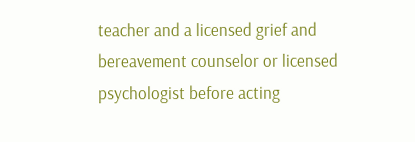teacher and a licensed grief and bereavement counselor or licensed psychologist before acting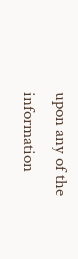upon any of the information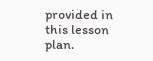provided in this lesson plan.